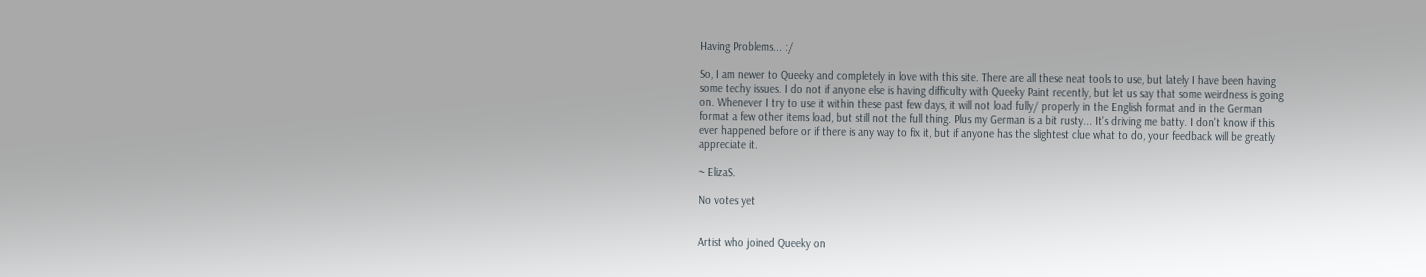Having Problems... :/

So, I am newer to Queeky and completely in love with this site. There are all these neat tools to use, but lately I have been having some techy issues. I do not if anyone else is having difficulty with Queeky Paint recently, but let us say that some weirdness is going on. Whenever I try to use it within these past few days, it will not load fully/ properly in the English format and in the German format a few other items load, but still not the full thing. Plus my German is a bit rusty... It's driving me batty. I don't know if this ever happened before or if there is any way to fix it, but if anyone has the slightest clue what to do, your feedback will be greatly appreciate it.

~ ElizaS.

No votes yet


Artist who joined Queeky on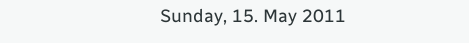Sunday, 15. May 2011